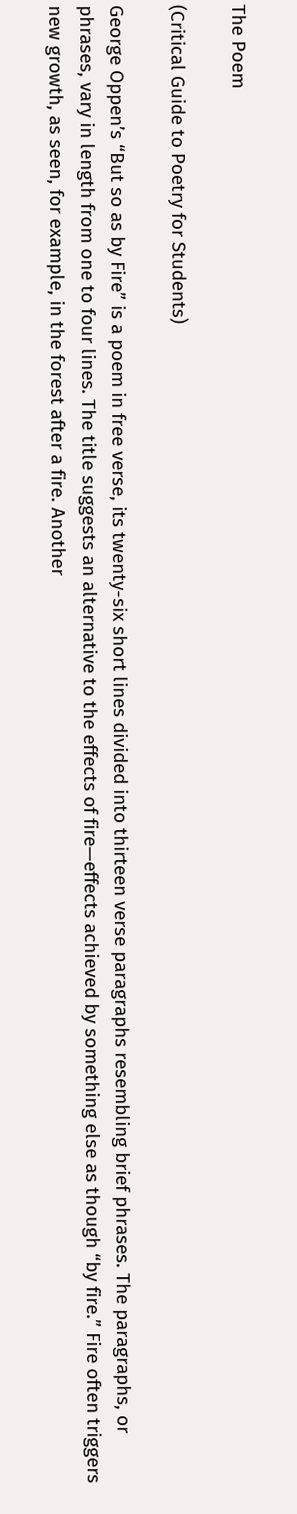The Poem

(Critical Guide to Poetry for Students)

George Oppen’s “But so as by Fire” is a poem in free verse, its twenty-six short lines divided into thirteen verse paragraphs resembling brief phrases. The paragraphs, or phrases, vary in length from one to four lines. The title suggests an alternative to the effects of fire—effects achieved by something else as though “by fire.” Fire often triggers new growth, as seen, for example, in the forest after a fire. Another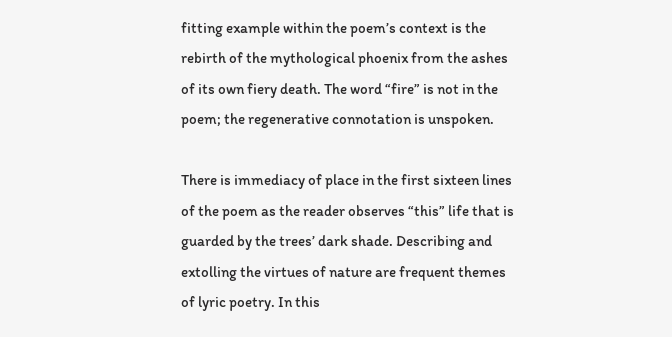fitting example within the poem’s context is the rebirth of the mythological phoenix from the ashes of its own fiery death. The word “fire” is not in the poem; the regenerative connotation is unspoken.

There is immediacy of place in the first sixteen lines of the poem as the reader observes “this” life that is guarded by the trees’ dark shade. Describing and extolling the virtues of nature are frequent themes of lyric poetry. In this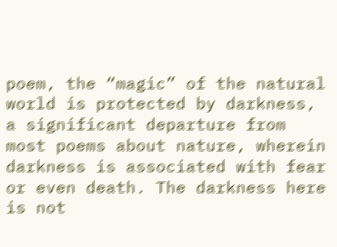poem, the “magic” of the natural world is protected by darkness, a significant departure from most poems about nature, wherein darkness is associated with fear or even death. The darkness here is not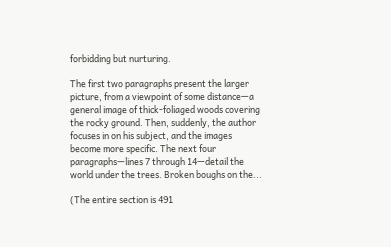forbidding but nurturing.

The first two paragraphs present the larger picture, from a viewpoint of some distance—a general image of thick-foliaged woods covering the rocky ground. Then, suddenly, the author focuses in on his subject, and the images become more specific. The next four paragraphs—lines 7 through 14—detail the world under the trees. Broken boughs on the...

(The entire section is 491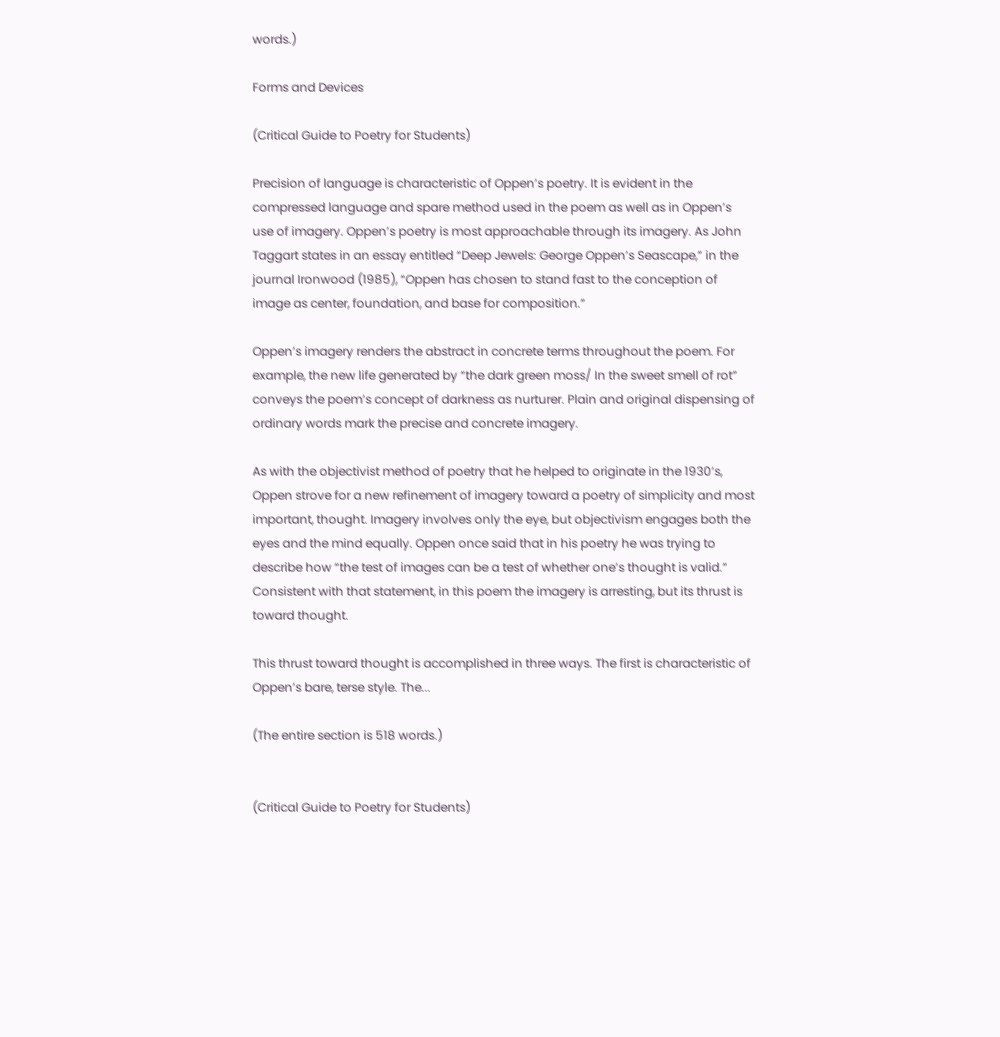words.)

Forms and Devices

(Critical Guide to Poetry for Students)

Precision of language is characteristic of Oppen’s poetry. It is evident in the compressed language and spare method used in the poem as well as in Oppen’s use of imagery. Oppen’s poetry is most approachable through its imagery. As John Taggart states in an essay entitled “Deep Jewels: George Oppen’s Seascape,” in the journal Ironwood (1985), “Oppen has chosen to stand fast to the conception of image as center, foundation, and base for composition.”

Oppen’s imagery renders the abstract in concrete terms throughout the poem. For example, the new life generated by “the dark green moss/ In the sweet smell of rot” conveys the poem’s concept of darkness as nurturer. Plain and original dispensing of ordinary words mark the precise and concrete imagery.

As with the objectivist method of poetry that he helped to originate in the 1930’s, Oppen strove for a new refinement of imagery toward a poetry of simplicity and most important, thought. Imagery involves only the eye, but objectivism engages both the eyes and the mind equally. Oppen once said that in his poetry he was trying to describe how “the test of images can be a test of whether one’s thought is valid.” Consistent with that statement, in this poem the imagery is arresting, but its thrust is toward thought.

This thrust toward thought is accomplished in three ways. The first is characteristic of Oppen’s bare, terse style. The...

(The entire section is 518 words.)


(Critical Guide to Poetry for Students)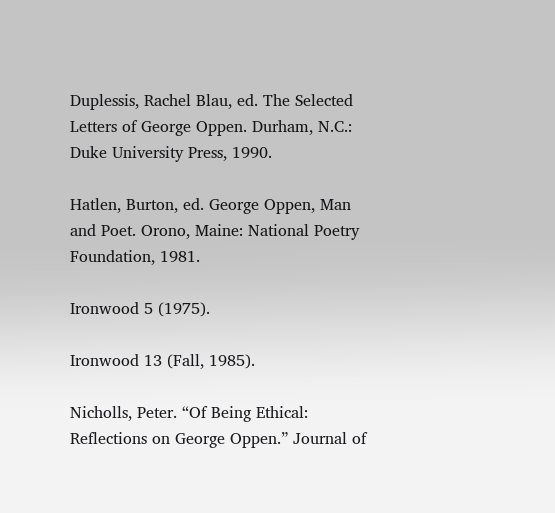Duplessis, Rachel Blau, ed. The Selected Letters of George Oppen. Durham, N.C.: Duke University Press, 1990.

Hatlen, Burton, ed. George Oppen, Man and Poet. Orono, Maine: National Poetry Foundation, 1981.

Ironwood 5 (1975).

Ironwood 13 (Fall, 1985).

Nicholls, Peter. “Of Being Ethical: Reflections on George Oppen.” Journal of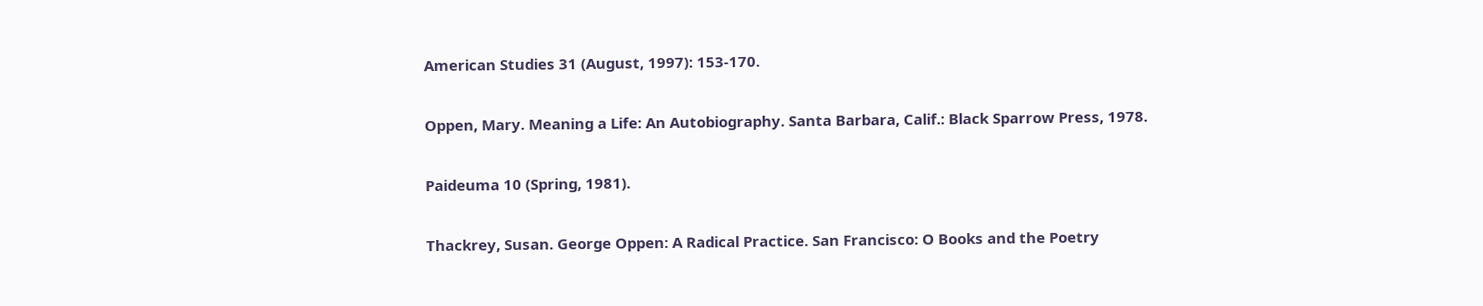American Studies 31 (August, 1997): 153-170.

Oppen, Mary. Meaning a Life: An Autobiography. Santa Barbara, Calif.: Black Sparrow Press, 1978.

Paideuma 10 (Spring, 1981).

Thackrey, Susan. George Oppen: A Radical Practice. San Francisco: O Books and the Poetry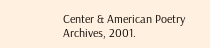Center & American Poetry Archives, 2001.